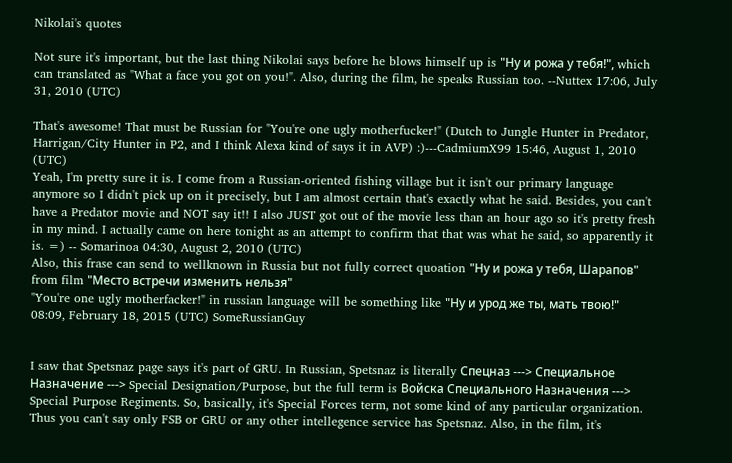Nikolai's quotes

Not sure it's important, but the last thing Nikolai says before he blows himself up is "Ну и рожа у тебя!", which can translated as "What a face you got on you!". Also, during the film, he speaks Russian too. --Nuttex 17:06, July 31, 2010 (UTC)

That's awesome! That must be Russian for "You're one ugly motherfucker!" (Dutch to Jungle Hunter in Predator, Harrigan/City Hunter in P2, and I think Alexa kind of says it in AVP) :)---CadmiumX99 15:46, August 1, 2010 (UTC)
Yeah, I'm pretty sure it is. I come from a Russian-oriented fishing village but it isn't our primary language anymore so I didn't pick up on it precisely, but I am almost certain that's exactly what he said. Besides, you can't have a Predator movie and NOT say it!! I also JUST got out of the movie less than an hour ago so it's pretty fresh in my mind. I actually came on here tonight as an attempt to confirm that that was what he said, so apparently it is. =) -- Somarinoa 04:30, August 2, 2010 (UTC)
Also, this frase can send to wellknown in Russia but not fully correct quoation "Ну и рожа у тебя, Шарапов" from film "Место встречи изменить нельзя"
"You're one ugly motherfacker!" in russian language will be something like "Ну и урод же ты, мать твою!" 08:09, February 18, 2015 (UTC) SomeRussianGuy


I saw that Spetsnaz page says it's part of GRU. In Russian, Spetsnaz is literally Спецназ ---> Специальное Назначение ---> Special Designation/Purpose, but the full term is Войска Специального Назначения ---> Special Purpose Regiments. So, basically, it's Special Forces term, not some kind of any particular organization. Thus you can't say only FSB or GRU or any other intellegence service has Spetsnaz. Also, in the film, it's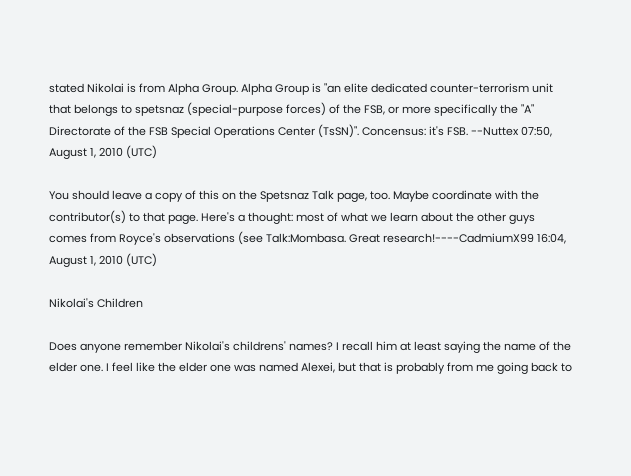stated Nikolai is from Alpha Group. Alpha Group is "an elite dedicated counter-terrorism unit that belongs to spetsnaz (special-purpose forces) of the FSB, or more specifically the "A" Directorate of the FSB Special Operations Center (TsSN)". Concensus: it's FSB. --Nuttex 07:50, August 1, 2010 (UTC)

You should leave a copy of this on the Spetsnaz Talk page, too. Maybe coordinate with the contributor(s) to that page. Here's a thought: most of what we learn about the other guys comes from Royce's observations (see Talk:Mombasa. Great research!----CadmiumX99 16:04, August 1, 2010 (UTC)

Nikolai's Children

Does anyone remember Nikolai's childrens' names? I recall him at least saying the name of the elder one. I feel like the elder one was named Alexei, but that is probably from me going back to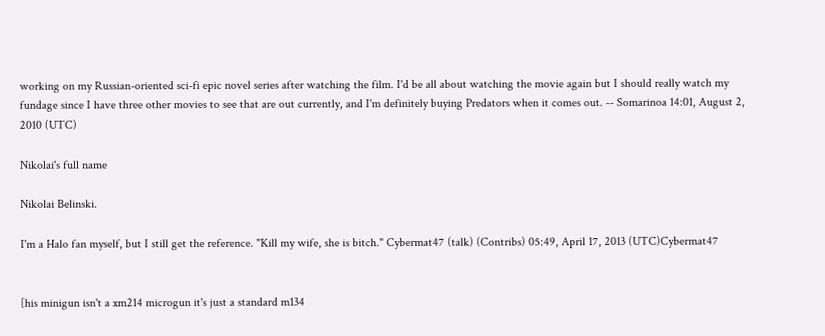working on my Russian-oriented sci-fi epic novel series after watching the film. I'd be all about watching the movie again but I should really watch my fundage since I have three other movies to see that are out currently, and I'm definitely buying Predators when it comes out. -- Somarinoa 14:01, August 2, 2010 (UTC)

Nikolai's full name

Nikolai Belinski.

I'm a Halo fan myself, but I still get the reference. "Kill my wife, she is bitch." Cybermat47 (talk) (Contribs) 05:49, April 17, 2013 (UTC)Cybermat47


[his minigun isn't a xm214 microgun it's just a standard m134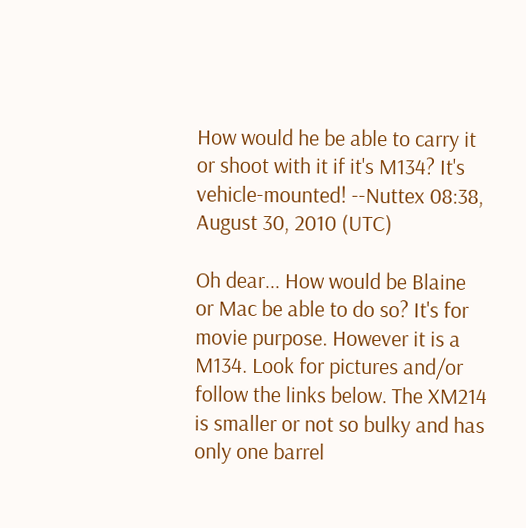How would he be able to carry it or shoot with it if it's M134? It's vehicle-mounted! --Nuttex 08:38, August 30, 2010 (UTC)

Oh dear... How would be Blaine or Mac be able to do so? It's for movie purpose. However it is a M134. Look for pictures and/or follow the links below. The XM214 is smaller or not so bulky and has only one barrel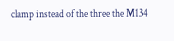clamp instead of the three the M134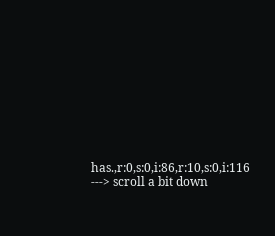has.,r:0,s:0,i:86,r:10,s:0,i:116  ---> scroll a bit down